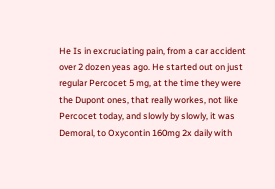He Is in excruciating pain, from a car accident over 2 dozen yeas ago. He started out on just regular Percocet 5 mg, at the time they were the Dupont ones, that really workes, not like Percocet today, and slowly by slowly, it was Demoral, to Oxycontin 160mg 2x daily with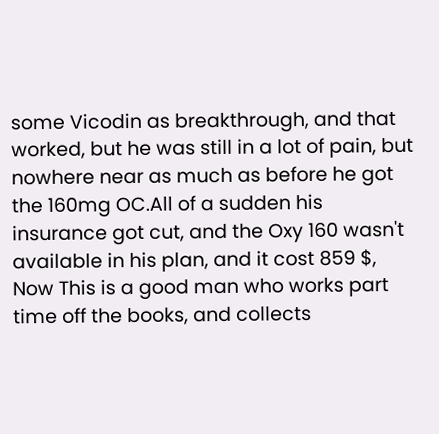some Vicodin as breakthrough, and that worked, but he was still in a lot of pain, but nowhere near as much as before he got the 160mg OC.All of a sudden his insurance got cut, and the Oxy 160 wasn't available in his plan, and it cost 859 $, Now This is a good man who works part time off the books, and collects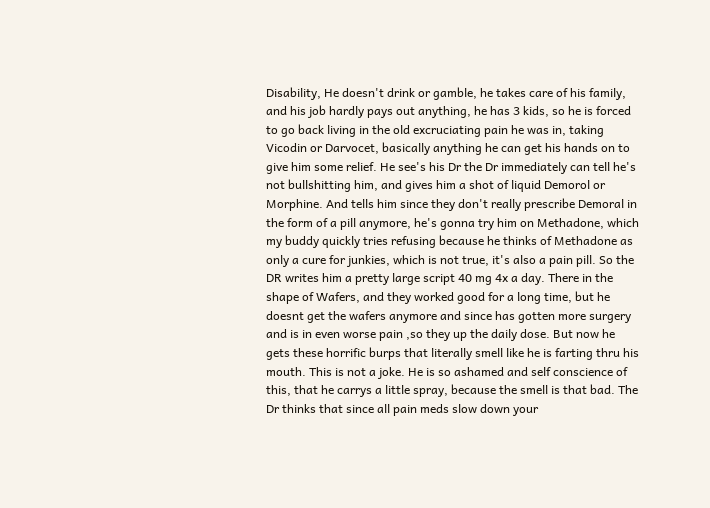Disability, He doesn't drink or gamble, he takes care of his family, and his job hardly pays out anything, he has 3 kids, so he is forced to go back living in the old excruciating pain he was in, taking Vicodin or Darvocet, basically anything he can get his hands on to give him some relief. He see's his Dr the Dr immediately can tell he's not bullshitting him, and gives him a shot of liquid Demorol or Morphine. And tells him since they don't really prescribe Demoral in the form of a pill anymore, he's gonna try him on Methadone, which my buddy quickly tries refusing because he thinks of Methadone as only a cure for junkies, which is not true, it's also a pain pill. So the DR writes him a pretty large script 40 mg 4x a day. There in the shape of Wafers, and they worked good for a long time, but he doesnt get the wafers anymore and since has gotten more surgery and is in even worse pain ,so they up the daily dose. But now he gets these horrific burps that literally smell like he is farting thru his mouth. This is not a joke. He is so ashamed and self conscience of this, that he carrys a little spray, because the smell is that bad. The Dr thinks that since all pain meds slow down your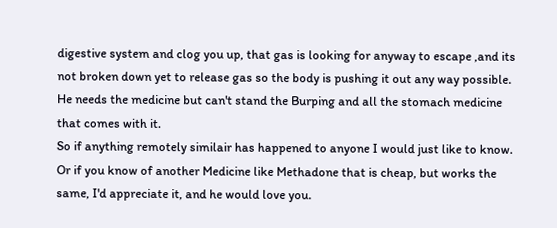digestive system and clog you up, that gas is looking for anyway to escape ,and its not broken down yet to release gas so the body is pushing it out any way possible. He needs the medicine but can't stand the Burping and all the stomach medicine that comes with it.
So if anything remotely similair has happened to anyone I would just like to know. Or if you know of another Medicine like Methadone that is cheap, but works the same, I'd appreciate it, and he would love you.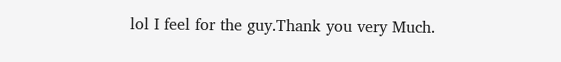lol I feel for the guy.Thank you very Much.